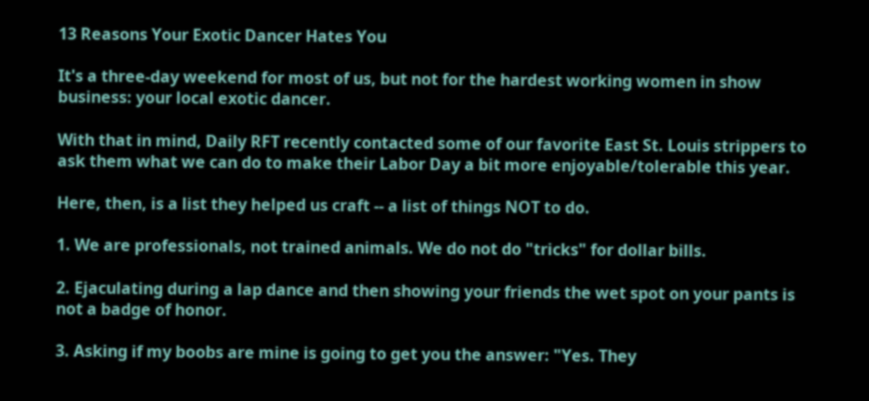13 Reasons Your Exotic Dancer Hates You

It's a three-day weekend for most of us, but not for the hardest working women in show business: your local exotic dancer.

With that in mind, Daily RFT recently contacted some of our favorite East St. Louis strippers to ask them what we can do to make their Labor Day a bit more enjoyable/tolerable this year.

Here, then, is a list they helped us craft -- a list of things NOT to do.

1. We are professionals, not trained animals. We do not do "tricks" for dollar bills.

2. Ejaculating during a lap dance and then showing your friends the wet spot on your pants is not a badge of honor.

3. Asking if my boobs are mine is going to get you the answer: "Yes. They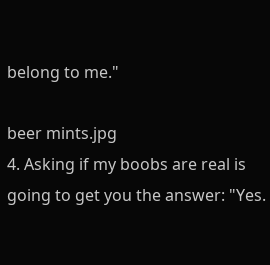belong to me."

beer mints.jpg
4. Asking if my boobs are real is going to get you the answer: "Yes.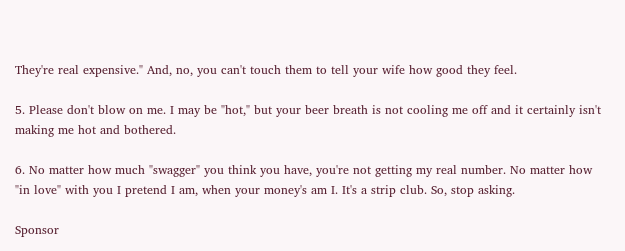They're real expensive." And, no, you can't touch them to tell your wife how good they feel.

5. Please don't blow on me. I may be "hot," but your beer breath is not cooling me off and it certainly isn't making me hot and bothered.

6. No matter how much "swagger" you think you have, you're not getting my real number. No matter how "in love" with you I pretend I am, when your money's am I. It's a strip club. So, stop asking.

Sponsor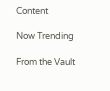Content

Now Trending

From the Vault